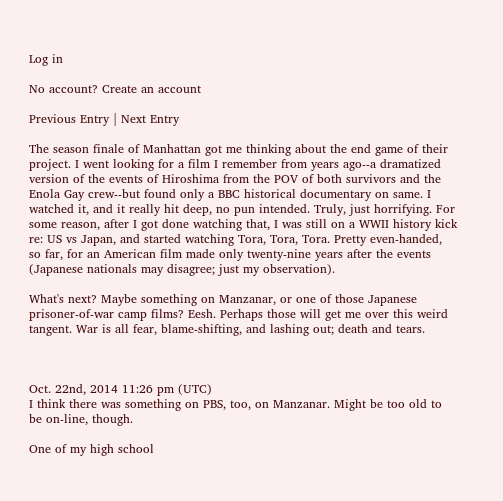Log in

No account? Create an account

Previous Entry | Next Entry

The season finale of Manhattan got me thinking about the end game of their project. I went looking for a film I remember from years ago--a dramatized version of the events of Hiroshima from the POV of both survivors and the Enola Gay crew--but found only a BBC historical documentary on same. I watched it, and it really hit deep, no pun intended. Truly, just horrifying. For some reason, after I got done watching that, I was still on a WWII history kick re: US vs Japan, and started watching Tora, Tora, Tora. Pretty even-handed, so far, for an American film made only twenty-nine years after the events (Japanese nationals may disagree; just my observation).

What's next? Maybe something on Manzanar, or one of those Japanese prisoner-of-war camp films? Eesh. Perhaps those will get me over this weird tangent. War is all fear, blame-shifting, and lashing out; death and tears.



Oct. 22nd, 2014 11:26 pm (UTC)
I think there was something on PBS, too, on Manzanar. Might be too old to be on-line, though.

One of my high school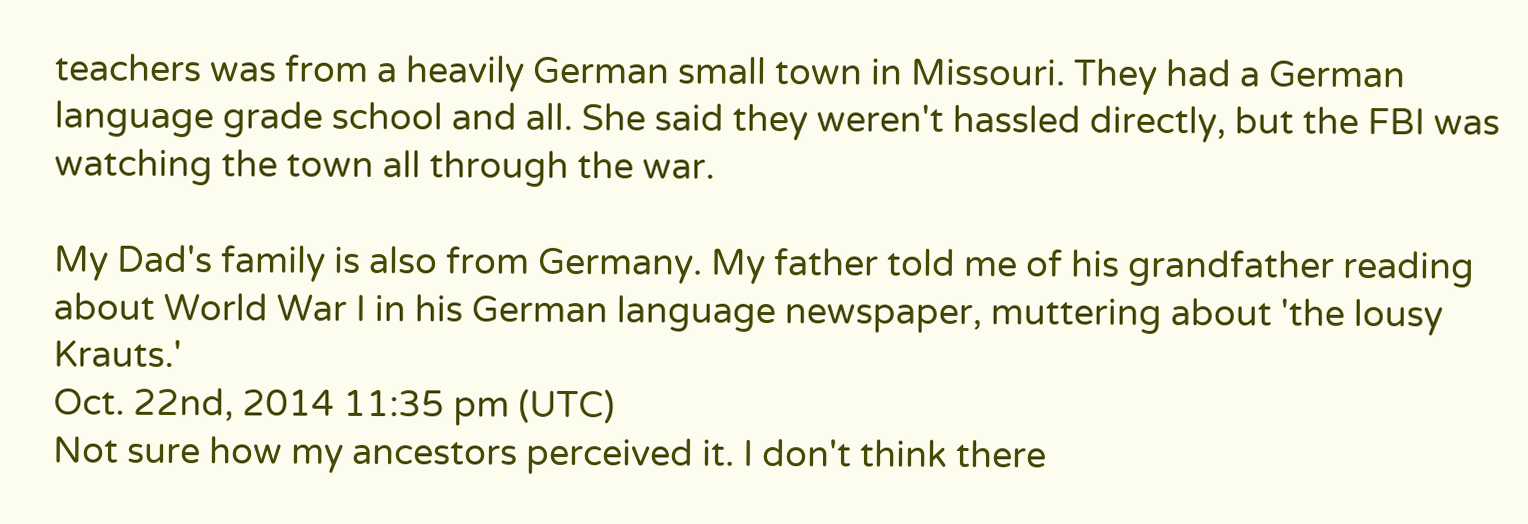teachers was from a heavily German small town in Missouri. They had a German language grade school and all. She said they weren't hassled directly, but the FBI was watching the town all through the war.

My Dad's family is also from Germany. My father told me of his grandfather reading about World War I in his German language newspaper, muttering about 'the lousy Krauts.'
Oct. 22nd, 2014 11:35 pm (UTC)
Not sure how my ancestors perceived it. I don't think there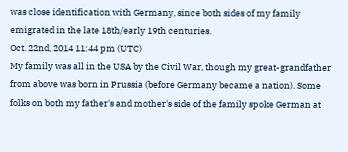was close identification with Germany, since both sides of my family emigrated in the late 18th/early 19th centuries.
Oct. 22nd, 2014 11:44 pm (UTC)
My family was all in the USA by the Civil War, though my great-grandfather from above was born in Prussia (before Germany became a nation). Some folks on both my father's and mother's side of the family spoke German at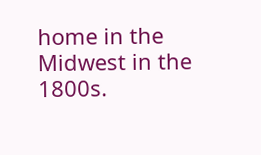home in the Midwest in the 1800s.